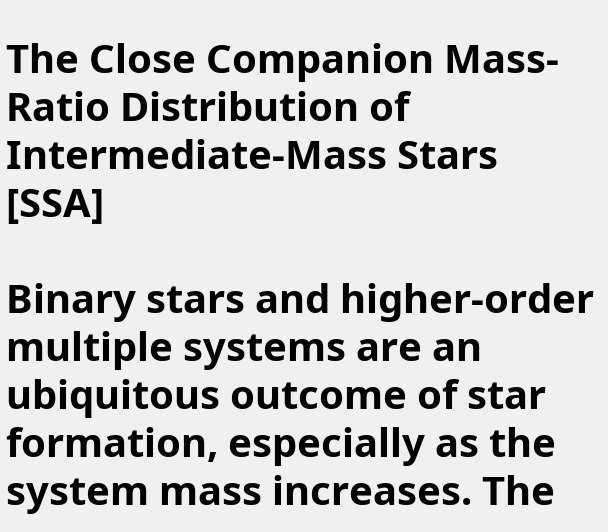The Close Companion Mass-Ratio Distribution of Intermediate-Mass Stars [SSA]

Binary stars and higher-order multiple systems are an ubiquitous outcome of star formation, especially as the system mass increases. The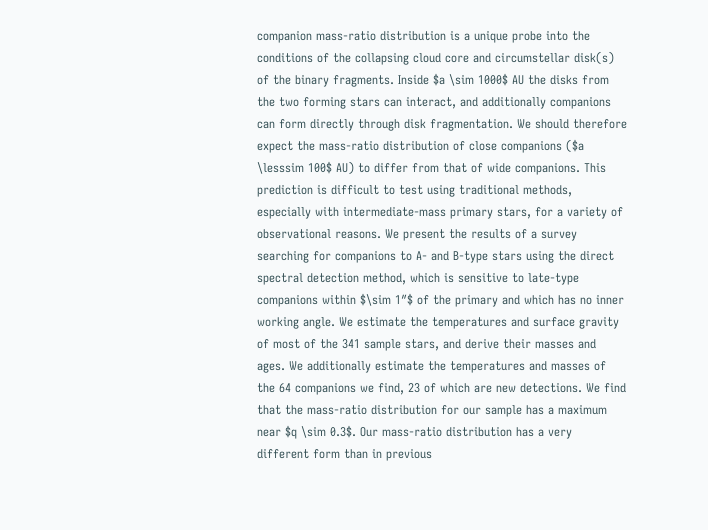companion mass-ratio distribution is a unique probe into the conditions of the collapsing cloud core and circumstellar disk(s) of the binary fragments. Inside $a \sim 1000$ AU the disks from the two forming stars can interact, and additionally companions can form directly through disk fragmentation. We should therefore expect the mass-ratio distribution of close companions ($a \lesssim 100$ AU) to differ from that of wide companions. This prediction is difficult to test using traditional methods, especially with intermediate-mass primary stars, for a variety of observational reasons. We present the results of a survey searching for companions to A- and B-type stars using the direct spectral detection method, which is sensitive to late-type companions within $\sim 1″$ of the primary and which has no inner working angle. We estimate the temperatures and surface gravity of most of the 341 sample stars, and derive their masses and ages. We additionally estimate the temperatures and masses of the 64 companions we find, 23 of which are new detections. We find that the mass-ratio distribution for our sample has a maximum near $q \sim 0.3$. Our mass-ratio distribution has a very different form than in previous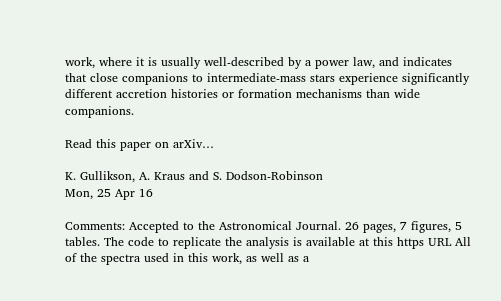work, where it is usually well-described by a power law, and indicates that close companions to intermediate-mass stars experience significantly different accretion histories or formation mechanisms than wide companions.

Read this paper on arXiv…

K. Gullikson, A. Kraus and S. Dodson-Robinson
Mon, 25 Apr 16

Comments: Accepted to the Astronomical Journal. 26 pages, 7 figures, 5 tables. The code to replicate the analysis is available at this https URL All of the spectra used in this work, as well as a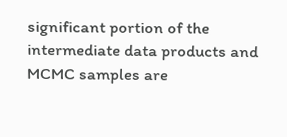significant portion of the intermediate data products and MCMC samples are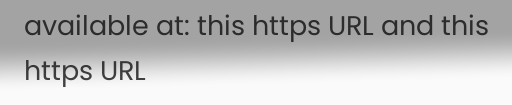available at: this https URL and this https URL